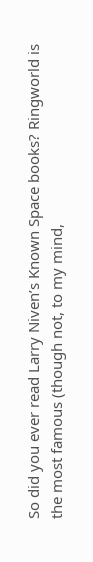So did you ever read Larry Niven’s Known Space books? Ringworld is the most famous (though not, to my mind,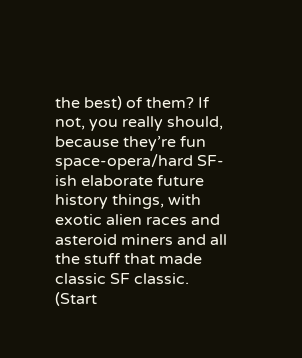the best) of them? If not, you really should, because they’re fun space-opera/hard SF-ish elaborate future history things, with exotic alien races and asteroid miners and all the stuff that made classic SF classic. (Start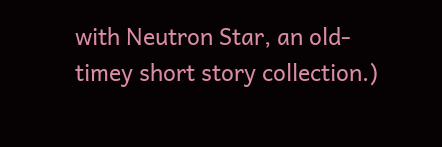with Neutron Star, an old-timey short story collection.)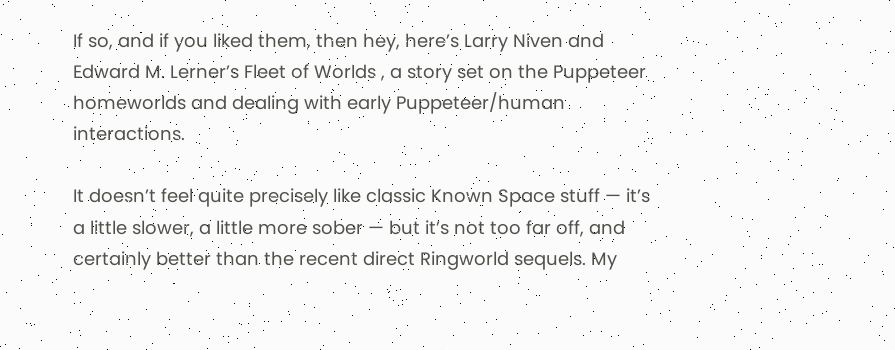If so, and if you liked them, then hey, here’s Larry Niven and Edward M. Lerner’s Fleet of Worlds , a story set on the Puppeteer homeworlds and dealing with early Puppeteer/human interactions.

It doesn’t feel quite precisely like classic Known Space stuff — it’s a little slower, a little more sober — but it’s not too far off, and certainly better than the recent direct Ringworld sequels. My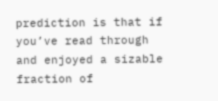prediction is that if you’ve read through and enjoyed a sizable fraction of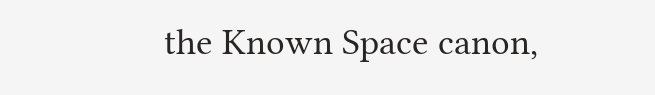the Known Space canon,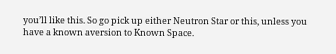you’ll like this. So go pick up either Neutron Star or this, unless you have a known aversion to Known Space.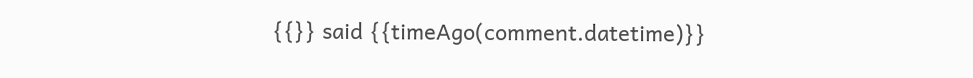{{}} said {{timeAgo(comment.datetime)}}